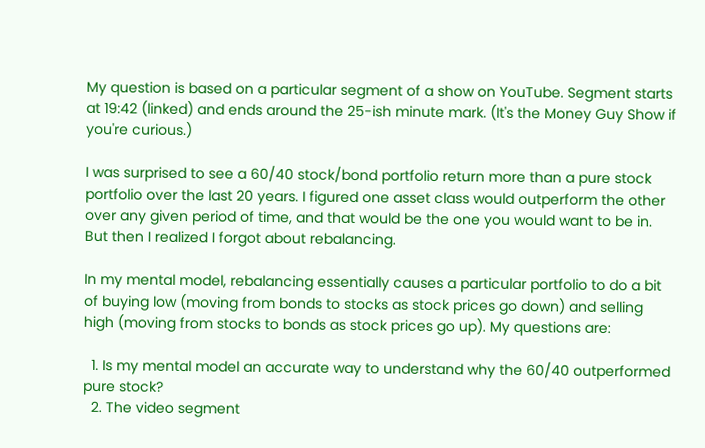My question is based on a particular segment of a show on YouTube. Segment starts at 19:42 (linked) and ends around the 25-ish minute mark. (It's the Money Guy Show if you're curious.)

I was surprised to see a 60/40 stock/bond portfolio return more than a pure stock portfolio over the last 20 years. I figured one asset class would outperform the other over any given period of time, and that would be the one you would want to be in. But then I realized I forgot about rebalancing.

In my mental model, rebalancing essentially causes a particular portfolio to do a bit of buying low (moving from bonds to stocks as stock prices go down) and selling high (moving from stocks to bonds as stock prices go up). My questions are:

  1. Is my mental model an accurate way to understand why the 60/40 outperformed pure stock?
  2. The video segment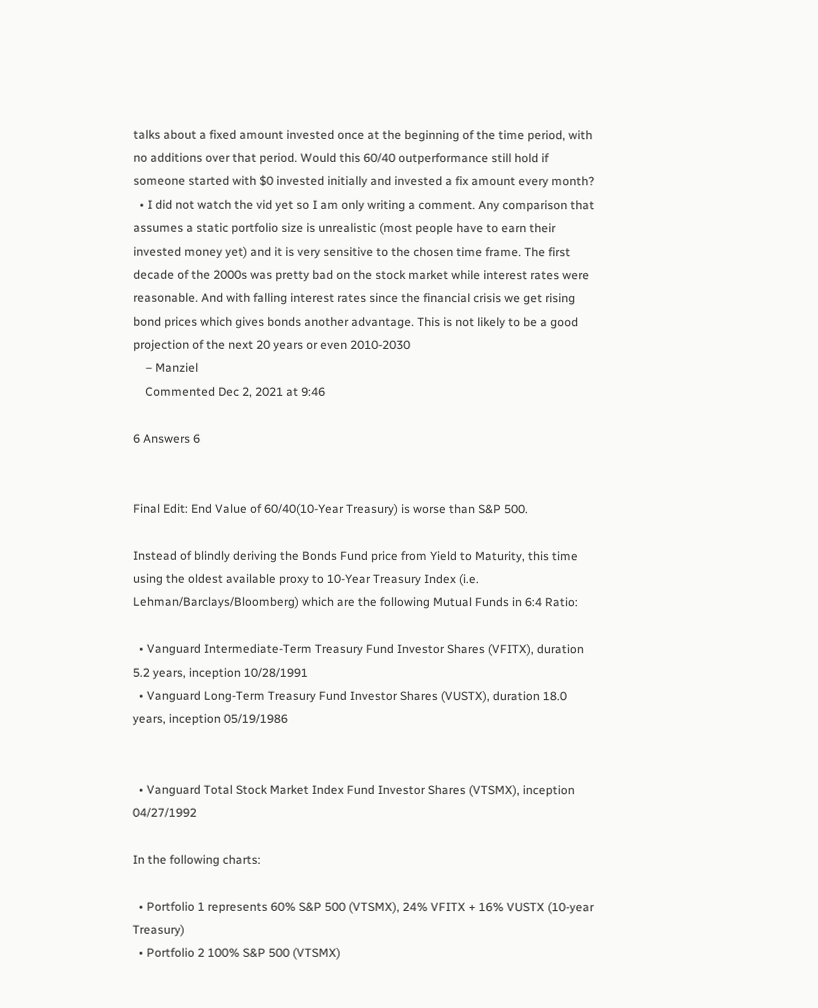talks about a fixed amount invested once at the beginning of the time period, with no additions over that period. Would this 60/40 outperformance still hold if someone started with $0 invested initially and invested a fix amount every month?
  • I did not watch the vid yet so I am only writing a comment. Any comparison that assumes a static portfolio size is unrealistic (most people have to earn their invested money yet) and it is very sensitive to the chosen time frame. The first decade of the 2000s was pretty bad on the stock market while interest rates were reasonable. And with falling interest rates since the financial crisis we get rising bond prices which gives bonds another advantage. This is not likely to be a good projection of the next 20 years or even 2010-2030
    – Manziel
    Commented Dec 2, 2021 at 9:46

6 Answers 6


Final Edit: End Value of 60/40(10-Year Treasury) is worse than S&P 500.

Instead of blindly deriving the Bonds Fund price from Yield to Maturity, this time using the oldest available proxy to 10-Year Treasury Index (i.e. Lehman/Barclays/Bloomberg) which are the following Mutual Funds in 6:4 Ratio:

  • Vanguard Intermediate-Term Treasury Fund Investor Shares (VFITX), duration 5.2 years, inception 10/28/1991
  • Vanguard Long-Term Treasury Fund Investor Shares (VUSTX), duration 18.0 years, inception 05/19/1986


  • Vanguard Total Stock Market Index Fund Investor Shares (VTSMX), inception 04/27/1992

In the following charts:

  • Portfolio 1 represents 60% S&P 500 (VTSMX), 24% VFITX + 16% VUSTX (10-year Treasury)
  • Portfolio 2 100% S&P 500 (VTSMX)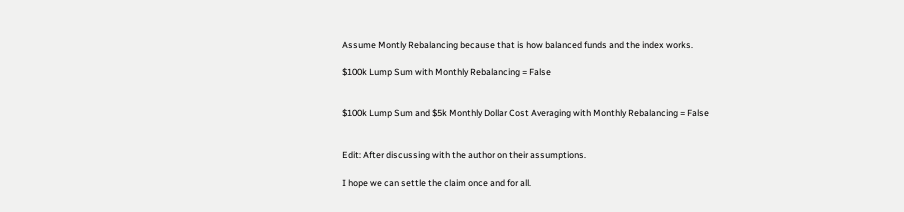Assume Montly Rebalancing because that is how balanced funds and the index works.

$100k Lump Sum with Monthly Rebalancing = False


$100k Lump Sum and $5k Monthly Dollar Cost Averaging with Monthly Rebalancing = False


Edit: After discussing with the author on their assumptions.

I hope we can settle the claim once and for all.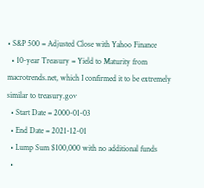• S&P 500 = Adjusted Close with Yahoo Finance
  • 10-year Treasury = Yield to Maturity from macrotrends.net, which I confirmed it to be extremely similar to treasury.gov
  • Start Date = 2000-01-03
  • End Date = 2021-12-01
  • Lump Sum $100,000 with no additional funds
  •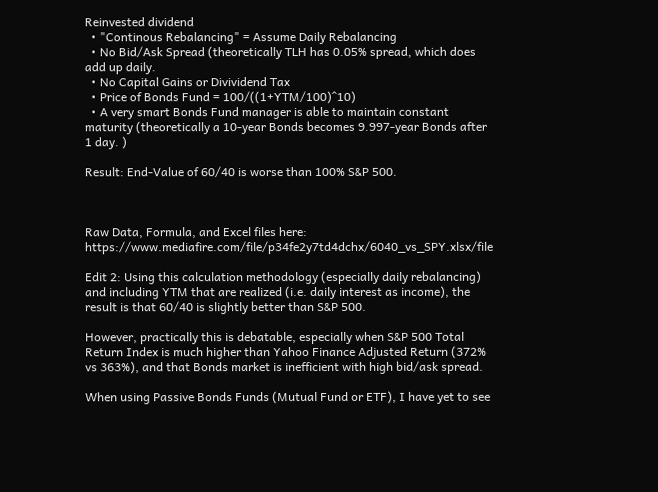Reinvested dividend
  • "Continous Rebalancing" = Assume Daily Rebalancing
  • No Bid/Ask Spread (theoretically TLH has 0.05% spread, which does add up daily.
  • No Capital Gains or Divividend Tax
  • Price of Bonds Fund = 100/((1+YTM/100)^10)
  • A very smart Bonds Fund manager is able to maintain constant maturity (theoretically a 10-year Bonds becomes 9.997-year Bonds after 1 day. )

Result: End-Value of 60/40 is worse than 100% S&P 500.



Raw Data, Formula, and Excel files here: https://www.mediafire.com/file/p34fe2y7td4dchx/6040_vs_SPY.xlsx/file

Edit 2: Using this calculation methodology (especially daily rebalancing) and including YTM that are realized (i.e. daily interest as income), the result is that 60/40 is slightly better than S&P 500.

However, practically this is debatable, especially when S&P 500 Total Return Index is much higher than Yahoo Finance Adjusted Return (372% vs 363%), and that Bonds market is inefficient with high bid/ask spread.

When using Passive Bonds Funds (Mutual Fund or ETF), I have yet to see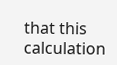that this calculation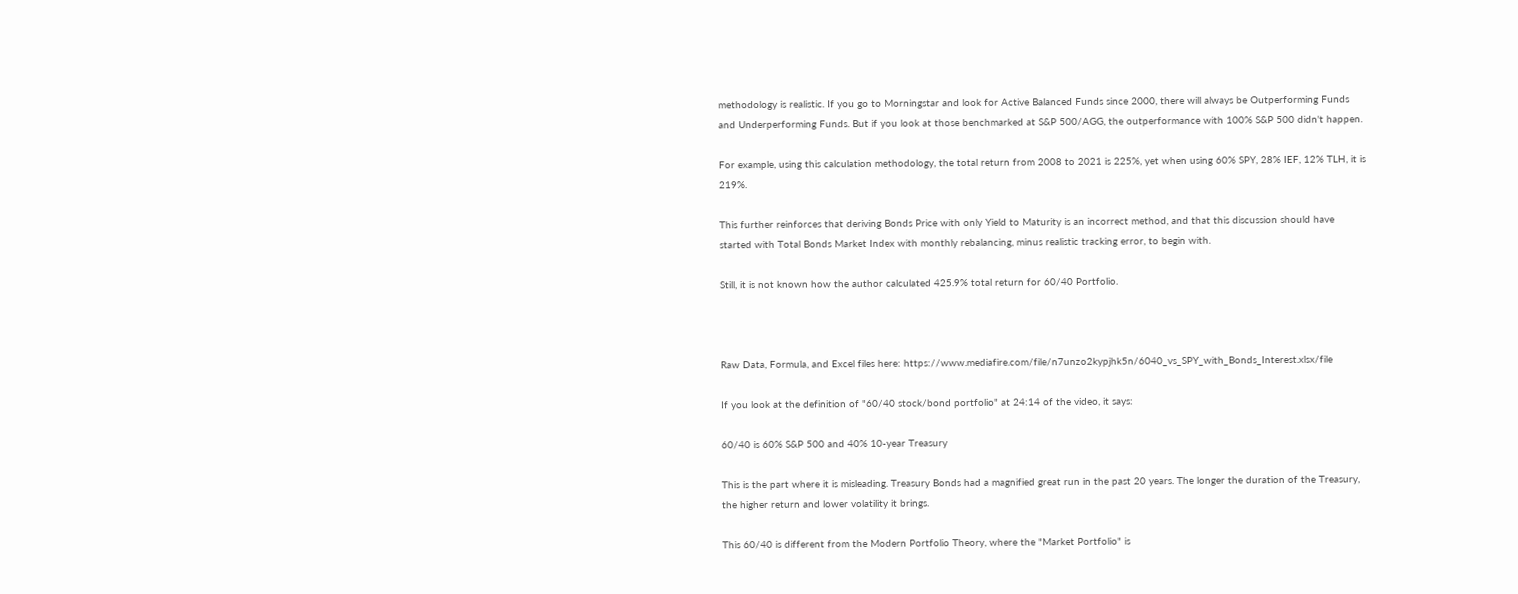methodology is realistic. If you go to Morningstar and look for Active Balanced Funds since 2000, there will always be Outperforming Funds and Underperforming Funds. But if you look at those benchmarked at S&P 500/AGG, the outperformance with 100% S&P 500 didn't happen.

For example, using this calculation methodology, the total return from 2008 to 2021 is 225%, yet when using 60% SPY, 28% IEF, 12% TLH, it is 219%.

This further reinforces that deriving Bonds Price with only Yield to Maturity is an incorrect method, and that this discussion should have started with Total Bonds Market Index with monthly rebalancing, minus realistic tracking error, to begin with.

Still, it is not known how the author calculated 425.9% total return for 60/40 Portfolio.



Raw Data, Formula, and Excel files here: https://www.mediafire.com/file/n7unzo2kypjhk5n/6040_vs_SPY_with_Bonds_Interest.xlsx/file

If you look at the definition of "60/40 stock/bond portfolio" at 24:14 of the video, it says:

60/40 is 60% S&P 500 and 40% 10-year Treasury

This is the part where it is misleading. Treasury Bonds had a magnified great run in the past 20 years. The longer the duration of the Treasury, the higher return and lower volatility it brings.

This 60/40 is different from the Modern Portfolio Theory, where the "Market Portfolio" is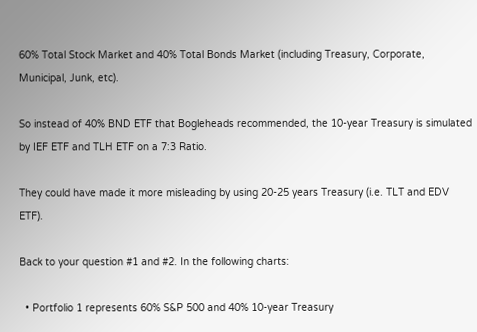60% Total Stock Market and 40% Total Bonds Market (including Treasury, Corporate, Municipal, Junk, etc).

So instead of 40% BND ETF that Bogleheads recommended, the 10-year Treasury is simulated by IEF ETF and TLH ETF on a 7:3 Ratio.

They could have made it more misleading by using 20-25 years Treasury (i.e. TLT and EDV ETF).

Back to your question #1 and #2. In the following charts:

  • Portfolio 1 represents 60% S&P 500 and 40% 10-year Treasury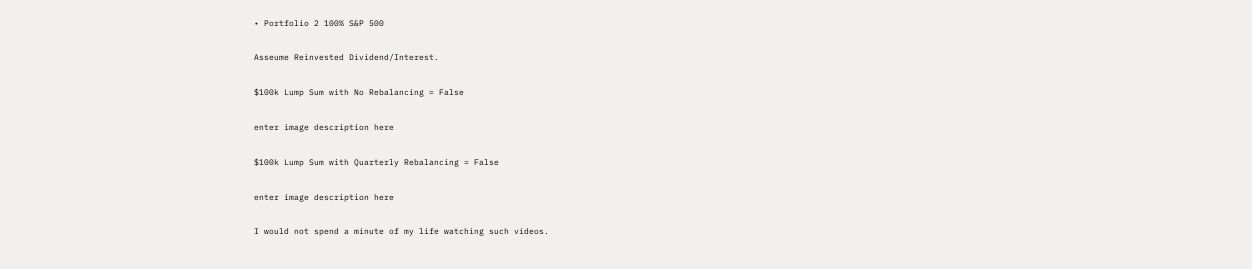• Portfolio 2 100% S&P 500

Asseume Reinvested Dividend/Interest.

$100k Lump Sum with No Rebalancing = False

enter image description here

$100k Lump Sum with Quarterly Rebalancing = False

enter image description here

I would not spend a minute of my life watching such videos.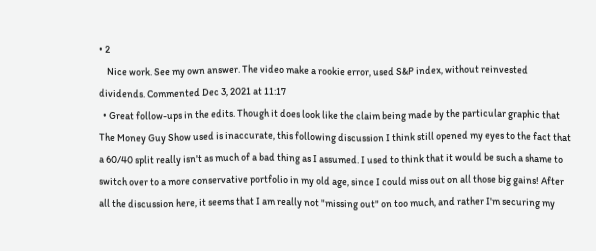• 2
    Nice work. See my own answer. The video make a rookie error, used S&P index, without reinvested dividends. Commented Dec 3, 2021 at 11:17
  • Great follow-ups in the edits. Though it does look like the claim being made by the particular graphic that The Money Guy Show used is inaccurate, this following discussion I think still opened my eyes to the fact that a 60/40 split really isn't as much of a bad thing as I assumed. I used to think that it would be such a shame to switch over to a more conservative portfolio in my old age, since I could miss out on all those big gains! After all the discussion here, it seems that I am really not "missing out" on too much, and rather I'm securing my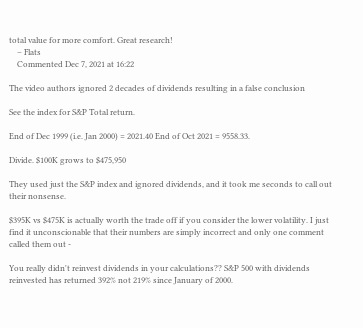total value for more comfort. Great research!
    – Flats
    Commented Dec 7, 2021 at 16:22

The video authors ignored 2 decades of dividends resulting in a false conclusion

See the index for S&P Total return.

End of Dec 1999 (i.e. Jan 2000) = 2021.40 End of Oct 2021 = 9558.33.

Divide. $100K grows to $475,950

They used just the S&P index and ignored dividends, and it took me seconds to call out their nonsense.

$395K vs $475K is actually worth the trade off if you consider the lower volatility. I just find it unconscionable that their numbers are simply incorrect and only one comment called them out -

You really didn't reinvest dividends in your calculations?? S&P 500 with dividends reinvested has returned 392% not 219% since January of 2000.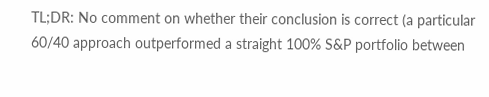TL;DR: No comment on whether their conclusion is correct (a particular 60/40 approach outperformed a straight 100% S&P portfolio between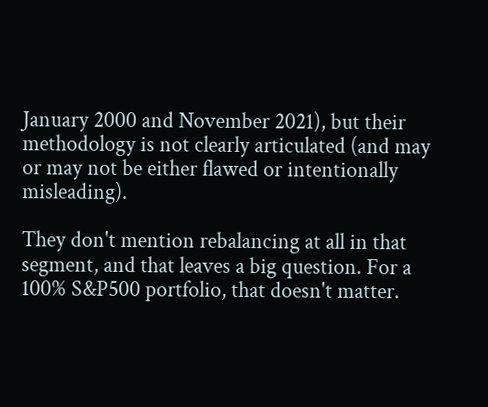January 2000 and November 2021), but their methodology is not clearly articulated (and may or may not be either flawed or intentionally misleading).

They don't mention rebalancing at all in that segment, and that leaves a big question. For a 100% S&P500 portfolio, that doesn't matter.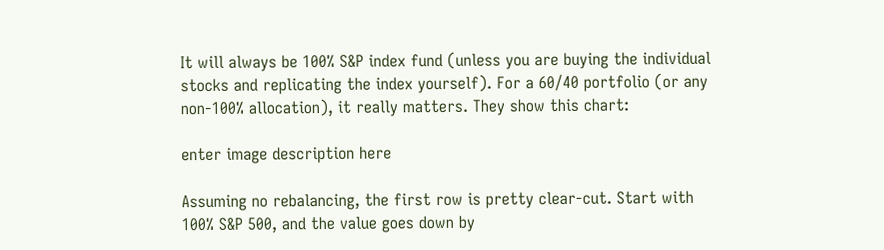It will always be 100% S&P index fund (unless you are buying the individual stocks and replicating the index yourself). For a 60/40 portfolio (or any non-100% allocation), it really matters. They show this chart:

enter image description here

Assuming no rebalancing, the first row is pretty clear-cut. Start with 100% S&P 500, and the value goes down by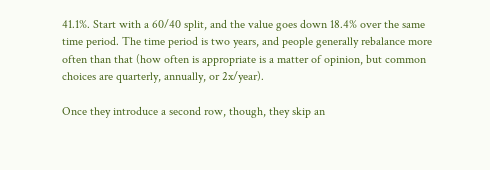41.1%. Start with a 60/40 split, and the value goes down 18.4% over the same time period. The time period is two years, and people generally rebalance more often than that (how often is appropriate is a matter of opinion, but common choices are quarterly, annually, or 2x/year).

Once they introduce a second row, though, they skip an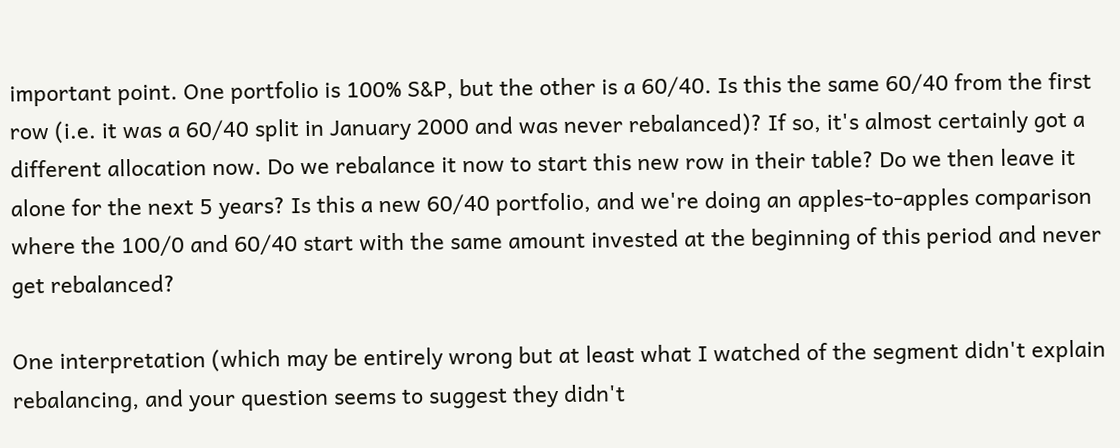important point. One portfolio is 100% S&P, but the other is a 60/40. Is this the same 60/40 from the first row (i.e. it was a 60/40 split in January 2000 and was never rebalanced)? If so, it's almost certainly got a different allocation now. Do we rebalance it now to start this new row in their table? Do we then leave it alone for the next 5 years? Is this a new 60/40 portfolio, and we're doing an apples-to-apples comparison where the 100/0 and 60/40 start with the same amount invested at the beginning of this period and never get rebalanced?

One interpretation (which may be entirely wrong but at least what I watched of the segment didn't explain rebalancing, and your question seems to suggest they didn't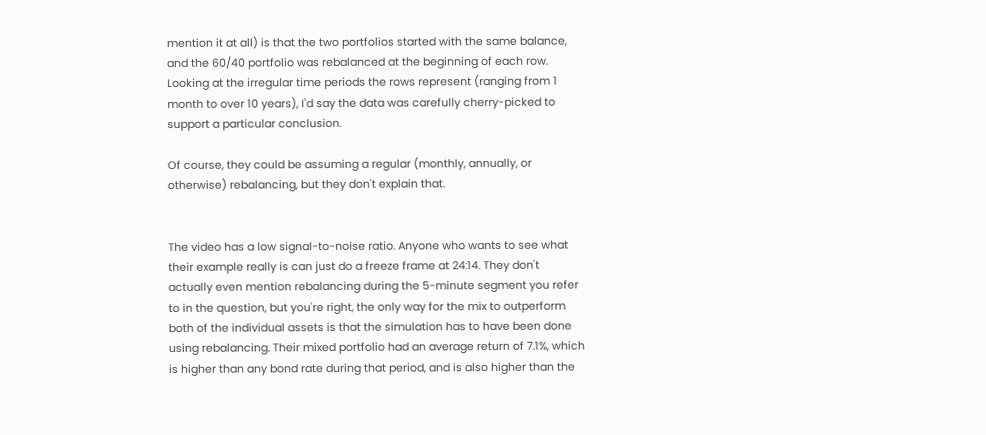mention it at all) is that the two portfolios started with the same balance, and the 60/40 portfolio was rebalanced at the beginning of each row. Looking at the irregular time periods the rows represent (ranging from 1 month to over 10 years), I'd say the data was carefully cherry-picked to support a particular conclusion.

Of course, they could be assuming a regular (monthly, annually, or otherwise) rebalancing, but they don't explain that.


The video has a low signal-to-noise ratio. Anyone who wants to see what their example really is can just do a freeze frame at 24:14. They don't actually even mention rebalancing during the 5-minute segment you refer to in the question, but you're right, the only way for the mix to outperform both of the individual assets is that the simulation has to have been done using rebalancing. Their mixed portfolio had an average return of 7.1%, which is higher than any bond rate during that period, and is also higher than the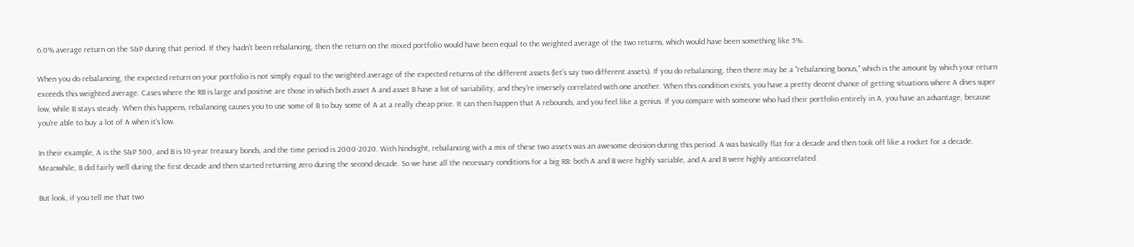6.0% average return on the S&P during that period. If they hadn't been rebalancing, then the return on the mixed portfolio would have been equal to the weighted average of the two returns, which would have been something like 5%.

When you do rebalancing, the expected return on your portfolio is not simply equal to the weighted average of the expected returns of the different assets (let's say two different assets). If you do rebalancing, then there may be a "rebalancing bonus," which is the amount by which your return exceeds this weighted average. Cases where the RB is large and positive are those in which both asset A and asset B have a lot of variability, and they're inversely correlated with one another. When this condition exists, you have a pretty decent chance of getting situations where A dives super low, while B stays steady. When this happens, rebalancing causes you to use some of B to buy some of A at a really cheap price. It can then happen that A rebounds, and you feel like a genius. If you compare with someone who had their portfolio entirely in A, you have an advantage, because you're able to buy a lot of A when it's low.

In their example, A is the S&P 500, and B is 10-year treasury bonds, and the time period is 2000-2020. With hindsight, rebalancing with a mix of these two assets was an awesome decision during this period. A was basically flat for a decade and then took off like a rocket for a decade. Meanwhile, B did fairly well during the first decade and then started returning zero during the second decade. So we have all the necessary conditions for a big RB: both A and B were highly variable, and A and B were highly anticorrelated.

But look, if you tell me that two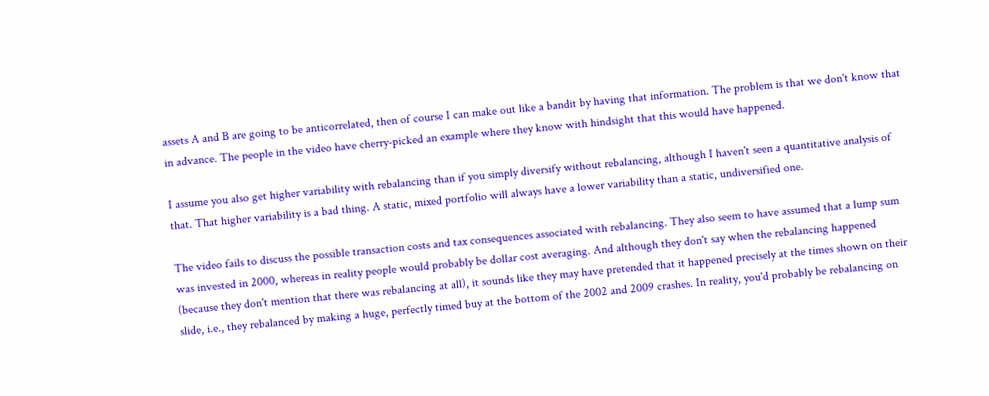assets A and B are going to be anticorrelated, then of course I can make out like a bandit by having that information. The problem is that we don't know that in advance. The people in the video have cherry-picked an example where they know with hindsight that this would have happened.

I assume you also get higher variability with rebalancing than if you simply diversify without rebalancing, although I haven't seen a quantitative analysis of that. That higher variability is a bad thing. A static, mixed portfolio will always have a lower variability than a static, undiversified one.

The video fails to discuss the possible transaction costs and tax consequences associated with rebalancing. They also seem to have assumed that a lump sum was invested in 2000, whereas in reality people would probably be dollar cost averaging. And although they don't say when the rebalancing happened (because they don't mention that there was rebalancing at all), it sounds like they may have pretended that it happened precisely at the times shown on their slide, i.e., they rebalanced by making a huge, perfectly timed buy at the bottom of the 2002 and 2009 crashes. In reality, you'd probably be rebalancing on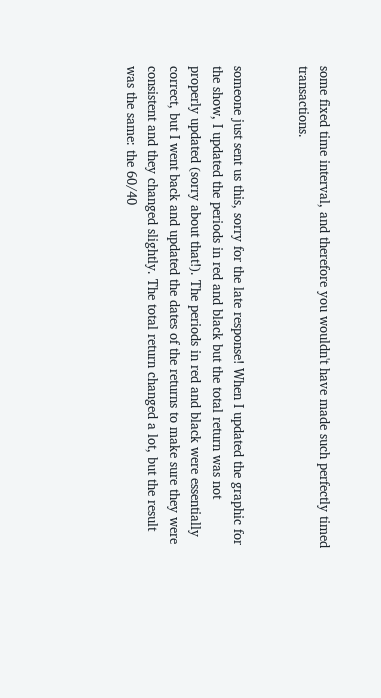some fixed time interval, and therefore you wouldn't have made such perfectly timed transactions.


someone just sent us this, sorry for the late response! When I updated the graphic for the show, I updated the periods in red and black but the total return was not properly updated (sorry about that!). The periods in red and black were essentially correct, but I went back and updated the dates of the returns to make sure they were consistent and they changed slightly. The total return changed a lot, but the result was the same: the 60/40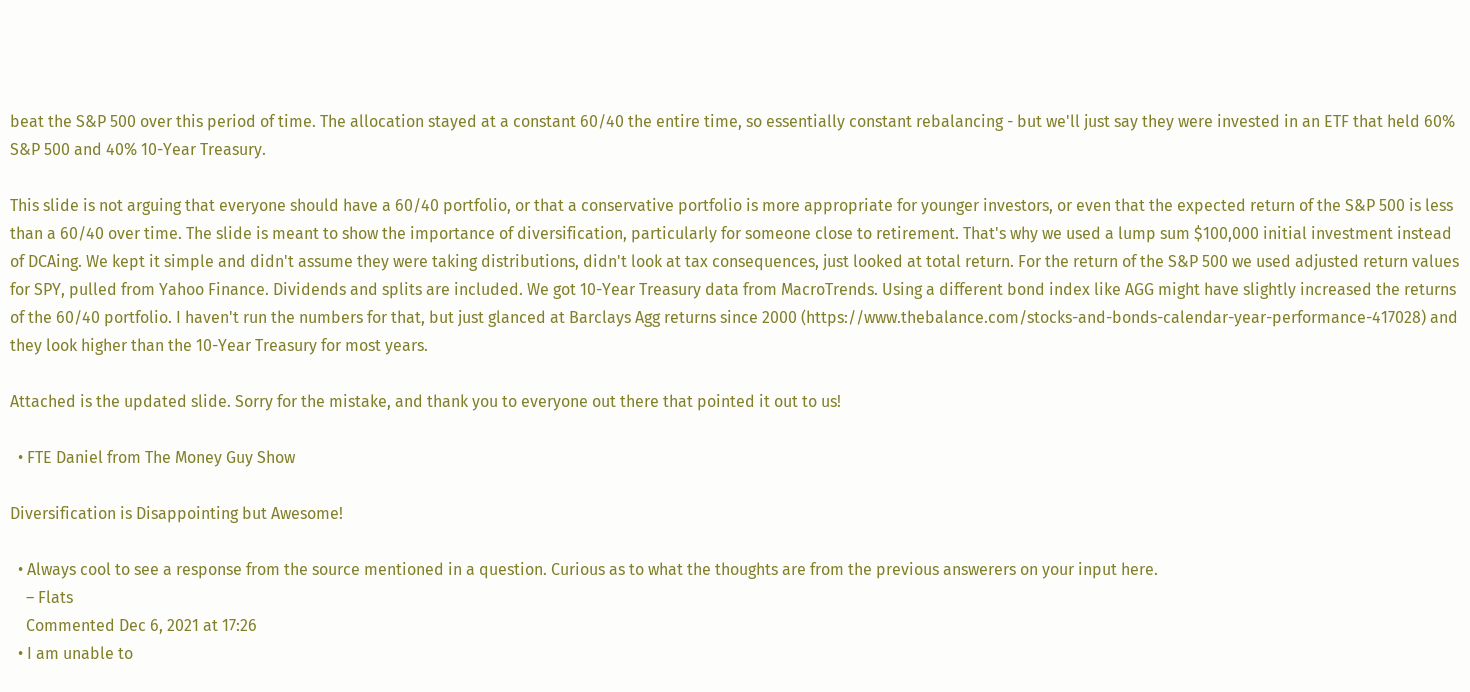beat the S&P 500 over this period of time. The allocation stayed at a constant 60/40 the entire time, so essentially constant rebalancing - but we'll just say they were invested in an ETF that held 60% S&P 500 and 40% 10-Year Treasury.

This slide is not arguing that everyone should have a 60/40 portfolio, or that a conservative portfolio is more appropriate for younger investors, or even that the expected return of the S&P 500 is less than a 60/40 over time. The slide is meant to show the importance of diversification, particularly for someone close to retirement. That's why we used a lump sum $100,000 initial investment instead of DCAing. We kept it simple and didn't assume they were taking distributions, didn't look at tax consequences, just looked at total return. For the return of the S&P 500 we used adjusted return values for SPY, pulled from Yahoo Finance. Dividends and splits are included. We got 10-Year Treasury data from MacroTrends. Using a different bond index like AGG might have slightly increased the returns of the 60/40 portfolio. I haven't run the numbers for that, but just glanced at Barclays Agg returns since 2000 (https://www.thebalance.com/stocks-and-bonds-calendar-year-performance-417028) and they look higher than the 10-Year Treasury for most years.

Attached is the updated slide. Sorry for the mistake, and thank you to everyone out there that pointed it out to us!

  • FTE Daniel from The Money Guy Show

Diversification is Disappointing but Awesome!

  • Always cool to see a response from the source mentioned in a question. Curious as to what the thoughts are from the previous answerers on your input here.
    – Flats
    Commented Dec 6, 2021 at 17:26
  • I am unable to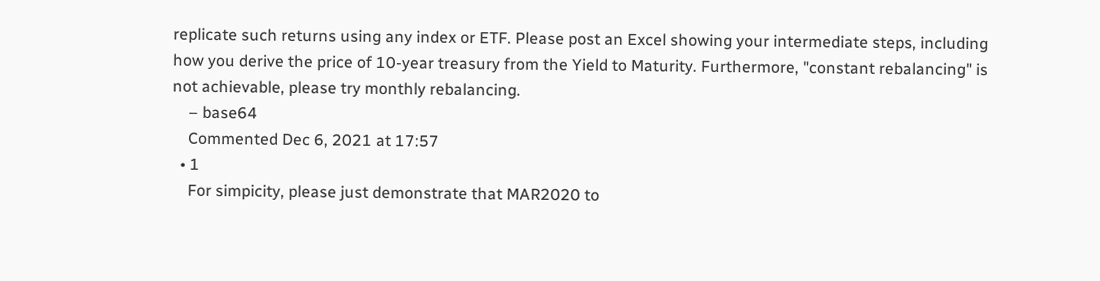replicate such returns using any index or ETF. Please post an Excel showing your intermediate steps, including how you derive the price of 10-year treasury from the Yield to Maturity. Furthermore, "constant rebalancing" is not achievable, please try monthly rebalancing.
    – base64
    Commented Dec 6, 2021 at 17:57
  • 1
    For simpicity, please just demonstrate that MAR2020 to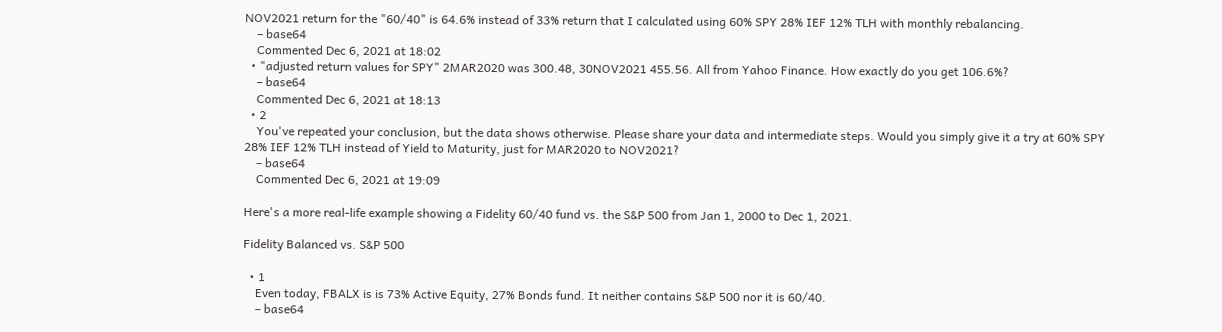NOV2021 return for the "60/40" is 64.6% instead of 33% return that I calculated using 60% SPY 28% IEF 12% TLH with monthly rebalancing.
    – base64
    Commented Dec 6, 2021 at 18:02
  • "adjusted return values for SPY" 2MAR2020 was 300.48, 30NOV2021 455.56. All from Yahoo Finance. How exactly do you get 106.6%?
    – base64
    Commented Dec 6, 2021 at 18:13
  • 2
    You've repeated your conclusion, but the data shows otherwise. Please share your data and intermediate steps. Would you simply give it a try at 60% SPY 28% IEF 12% TLH instead of Yield to Maturity, just for MAR2020 to NOV2021?
    – base64
    Commented Dec 6, 2021 at 19:09

Here's a more real-life example showing a Fidelity 60/40 fund vs. the S&P 500 from Jan 1, 2000 to Dec 1, 2021.

Fidelity Balanced vs. S&P 500

  • 1
    Even today, FBALX is is 73% Active Equity, 27% Bonds fund. It neither contains S&P 500 nor it is 60/40.
    – base64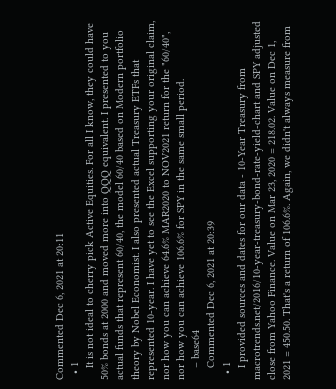Commented Dec 6, 2021 at 20:11
  • 1
    It is not ideal to cherry pick Active Equities. For all I know, they could have 50% bonds at 2000 and moved more into QQQ equivalent. I presented to you actual funds that represent 60/40, the model 60/40 based on Modern portfolio theory by Nobel Economist. I also presented actual Treasury ETFs that represented 10-year. I have yet to see the Excel supporting your original claim, nor how you can achieve 64.6% MAR2020 to NOV2021 return for the "60/40", nor how you can achieve 106.6% for SPY in the same small period.
    – base64
    Commented Dec 6, 2021 at 20:39
  • 1
    I provided sources and dates for our data - 10-Year Treasury from macrotrends.net/2016/10-year-treasury-bond-rate-yield-chart and SPY adjusted close from Yahoo Finance. Value on Mar 23, 2020 = 218.02. Value on Dec 1, 2021 = 450.50. That's a return of 106.6%. Again, we didn't always measure from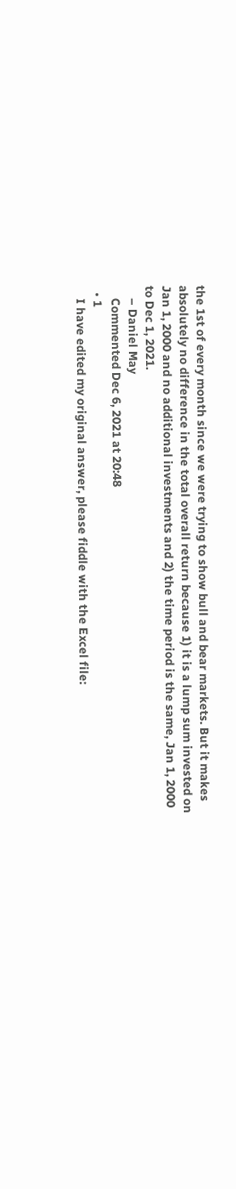the 1st of every month since we were trying to show bull and bear markets. But it makes absolutely no difference in the total overall return because 1) it is a lump sum invested on Jan 1, 2000 and no additional investments and 2) the time period is the same, Jan 1, 2000 to Dec 1, 2021.
    – Daniel May
    Commented Dec 6, 2021 at 20:48
  • 1
    I have edited my original answer, please fiddle with the Excel file: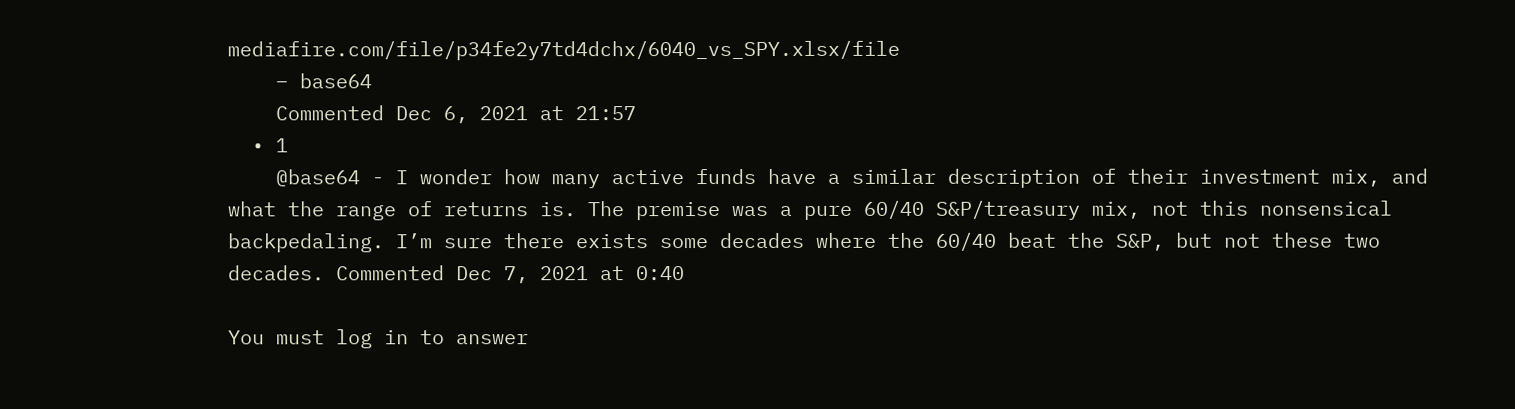mediafire.com/file/p34fe2y7td4dchx/6040_vs_SPY.xlsx/file
    – base64
    Commented Dec 6, 2021 at 21:57
  • 1
    @base64 - I wonder how many active funds have a similar description of their investment mix, and what the range of returns is. The premise was a pure 60/40 S&P/treasury mix, not this nonsensical backpedaling. I’m sure there exists some decades where the 60/40 beat the S&P, but not these two decades. Commented Dec 7, 2021 at 0:40

You must log in to answer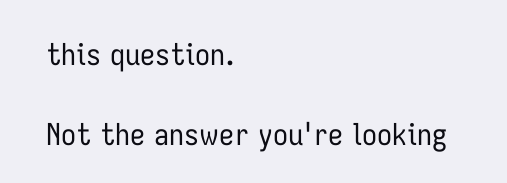this question.

Not the answer you're looking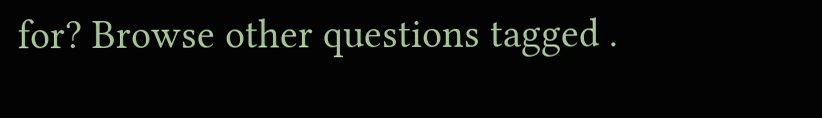for? Browse other questions tagged .